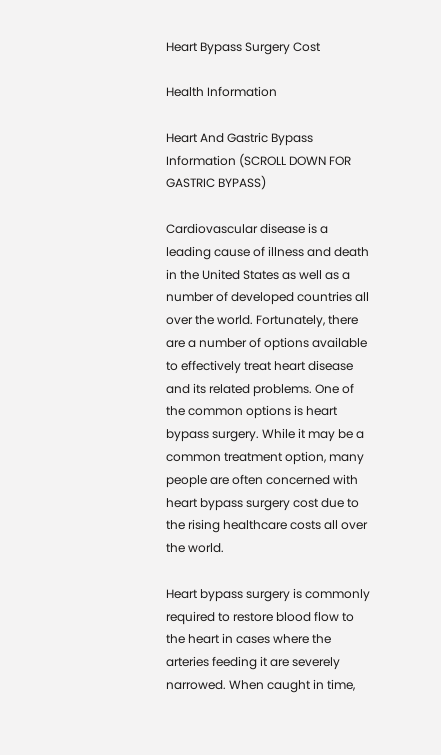Heart Bypass Surgery Cost

Health Information

Heart And Gastric Bypass Information (SCROLL DOWN FOR GASTRIC BYPASS)

Cardiovascular disease is a leading cause of illness and death in the United States as well as a number of developed countries all over the world. Fortunately, there are a number of options available to effectively treat heart disease and its related problems. One of the common options is heart bypass surgery. While it may be a common treatment option, many people are often concerned with heart bypass surgery cost due to the rising healthcare costs all over the world.

Heart bypass surgery is commonly required to restore blood flow to the heart in cases where the arteries feeding it are severely narrowed. When caught in time,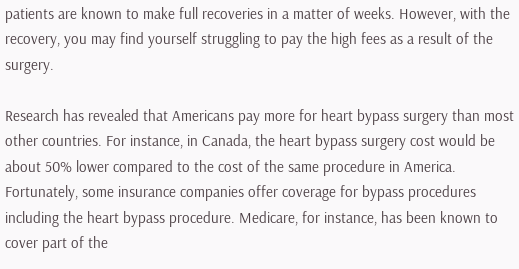patients are known to make full recoveries in a matter of weeks. However, with the recovery, you may find yourself struggling to pay the high fees as a result of the surgery.

Research has revealed that Americans pay more for heart bypass surgery than most other countries. For instance, in Canada, the heart bypass surgery cost would be about 50% lower compared to the cost of the same procedure in America. Fortunately, some insurance companies offer coverage for bypass procedures including the heart bypass procedure. Medicare, for instance, has been known to cover part of the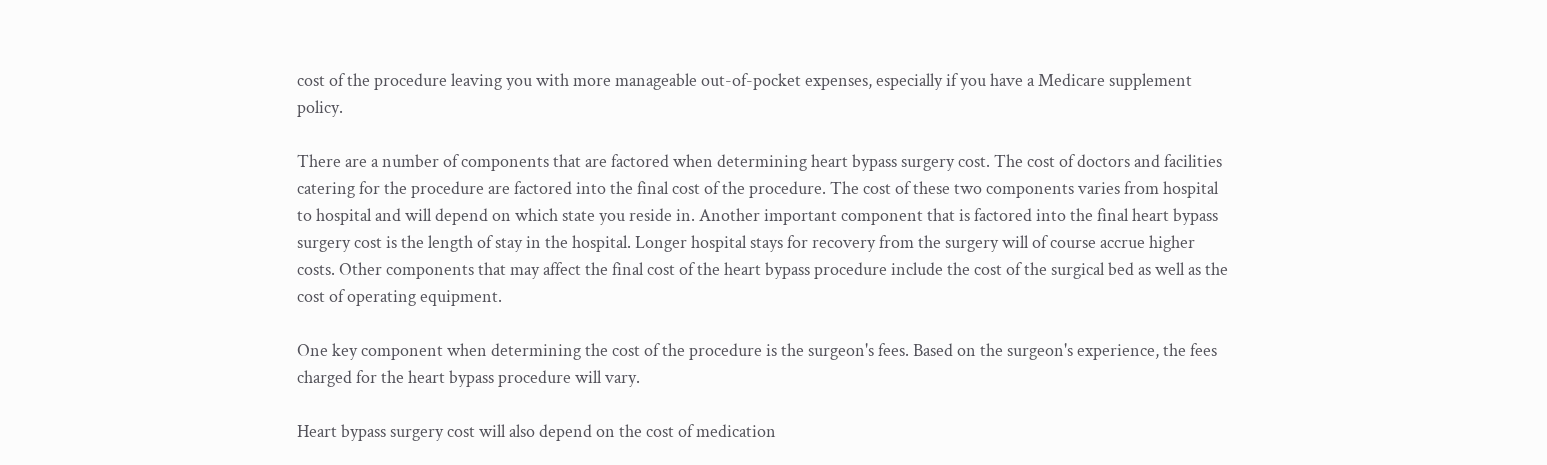cost of the procedure leaving you with more manageable out-of-pocket expenses, especially if you have a Medicare supplement policy.

There are a number of components that are factored when determining heart bypass surgery cost. The cost of doctors and facilities catering for the procedure are factored into the final cost of the procedure. The cost of these two components varies from hospital to hospital and will depend on which state you reside in. Another important component that is factored into the final heart bypass surgery cost is the length of stay in the hospital. Longer hospital stays for recovery from the surgery will of course accrue higher costs. Other components that may affect the final cost of the heart bypass procedure include the cost of the surgical bed as well as the cost of operating equipment.

One key component when determining the cost of the procedure is the surgeon's fees. Based on the surgeon's experience, the fees charged for the heart bypass procedure will vary.

Heart bypass surgery cost will also depend on the cost of medication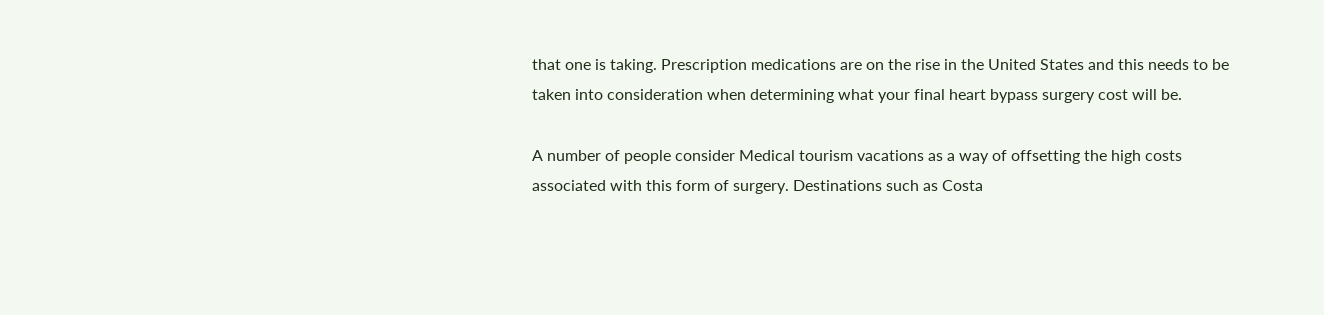that one is taking. Prescription medications are on the rise in the United States and this needs to be taken into consideration when determining what your final heart bypass surgery cost will be.

A number of people consider Medical tourism vacations as a way of offsetting the high costs associated with this form of surgery. Destinations such as Costa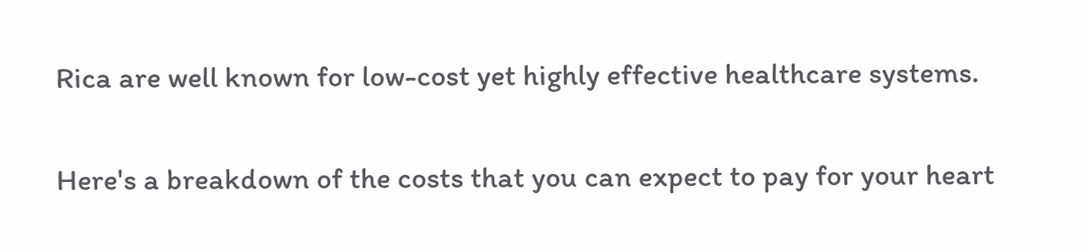Rica are well known for low-cost yet highly effective healthcare systems.

Here's a breakdown of the costs that you can expect to pay for your heart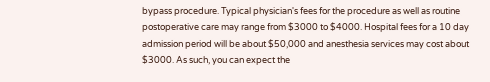bypass procedure. Typical physician's fees for the procedure as well as routine postoperative care may range from $3000 to $4000. Hospital fees for a 10 day admission period will be about $50,000 and anesthesia services may cost about $3000. As such, you can expect the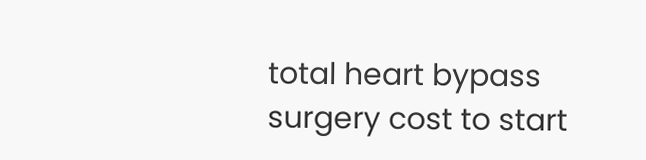total heart bypass surgery cost to start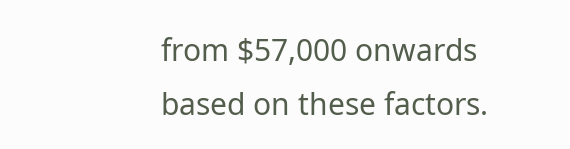from $57,000 onwards based on these factors.